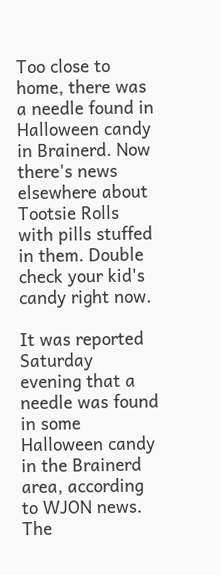Too close to home, there was a needle found in Halloween candy in Brainerd. Now there's news elsewhere about Tootsie Rolls with pills stuffed in them. Double check your kid's candy right now.

It was reported Saturday evening that a needle was found in some Halloween candy in the Brainerd area, according to WJON news. The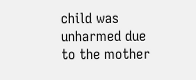child was unharmed due to the mother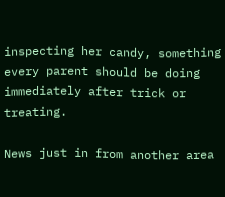inspecting her candy, something every parent should be doing immediately after trick or treating.

News just in from another area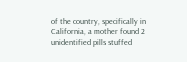of the country, specifically in California, a mother found 2 unidentified pills stuffed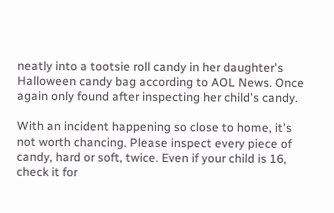neatly into a tootsie roll candy in her daughter's Halloween candy bag according to AOL News. Once again only found after inspecting her child's candy.

With an incident happening so close to home, it's not worth chancing. Please inspect every piece of candy, hard or soft, twice. Even if your child is 16, check it for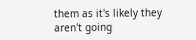them as it's likely they aren't going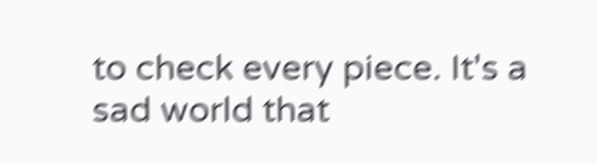to check every piece. It's a sad world that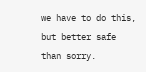we have to do this, but better safe than sorry.